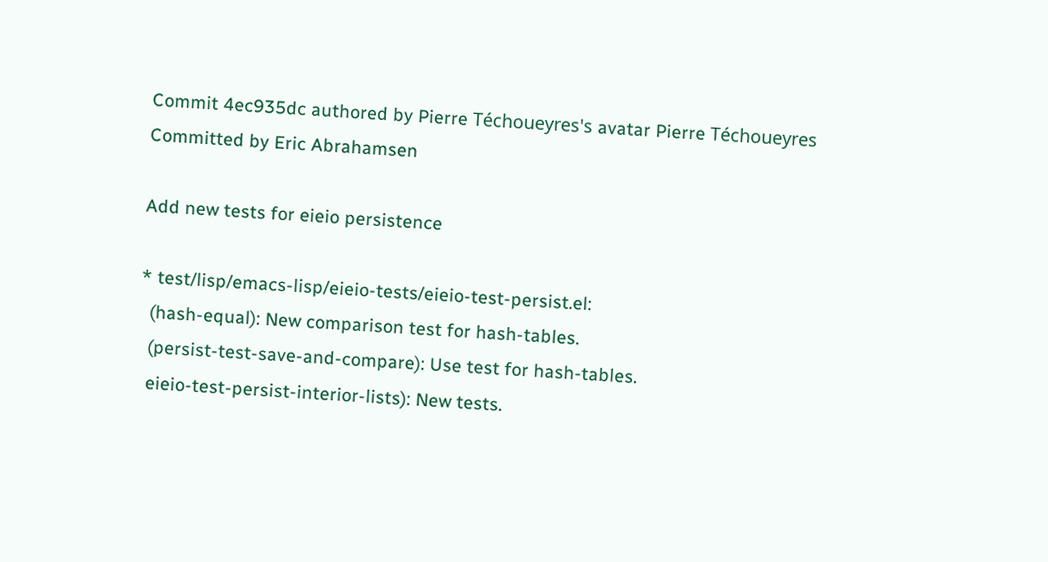Commit 4ec935dc authored by Pierre Téchoueyres's avatar Pierre Téchoueyres Committed by Eric Abrahamsen

Add new tests for eieio persistence

* test/lisp/emacs-lisp/eieio-tests/eieio-test-persist.el:
  (hash-equal): New comparison test for hash-tables.
  (persist-test-save-and-compare): Use test for hash-tables.
  eieio-test-persist-interior-lists): New tests.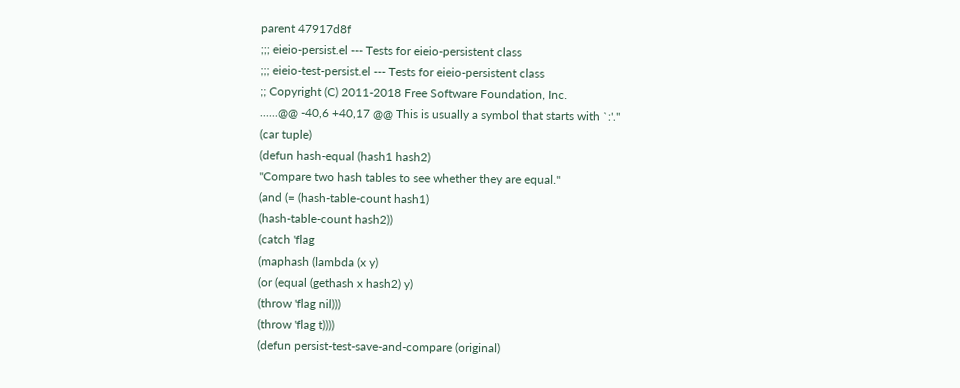parent 47917d8f
;;; eieio-persist.el --- Tests for eieio-persistent class
;;; eieio-test-persist.el --- Tests for eieio-persistent class
;; Copyright (C) 2011-2018 Free Software Foundation, Inc.
......@@ -40,6 +40,17 @@ This is usually a symbol that starts with `:'."
(car tuple)
(defun hash-equal (hash1 hash2)
"Compare two hash tables to see whether they are equal."
(and (= (hash-table-count hash1)
(hash-table-count hash2))
(catch 'flag
(maphash (lambda (x y)
(or (equal (gethash x hash2) y)
(throw 'flag nil)))
(throw 'flag t))))
(defun persist-test-save-and-compare (original)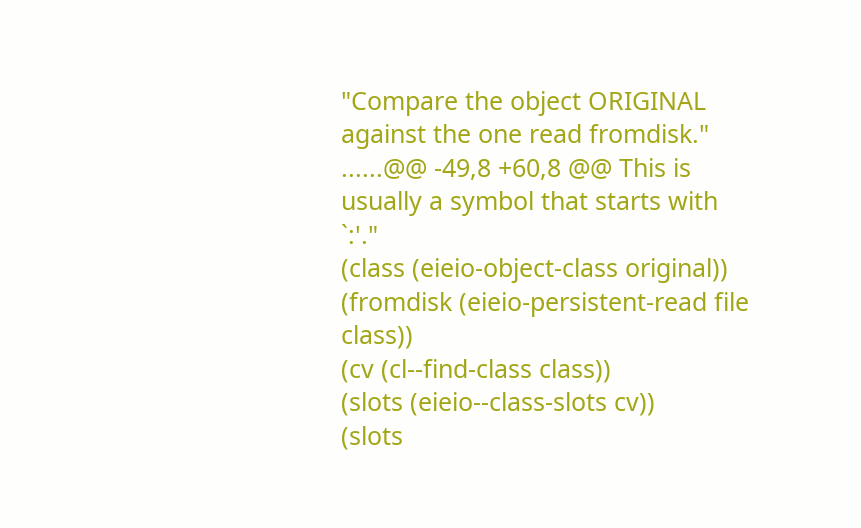"Compare the object ORIGINAL against the one read fromdisk."
......@@ -49,8 +60,8 @@ This is usually a symbol that starts with `:'."
(class (eieio-object-class original))
(fromdisk (eieio-persistent-read file class))
(cv (cl--find-class class))
(slots (eieio--class-slots cv))
(slots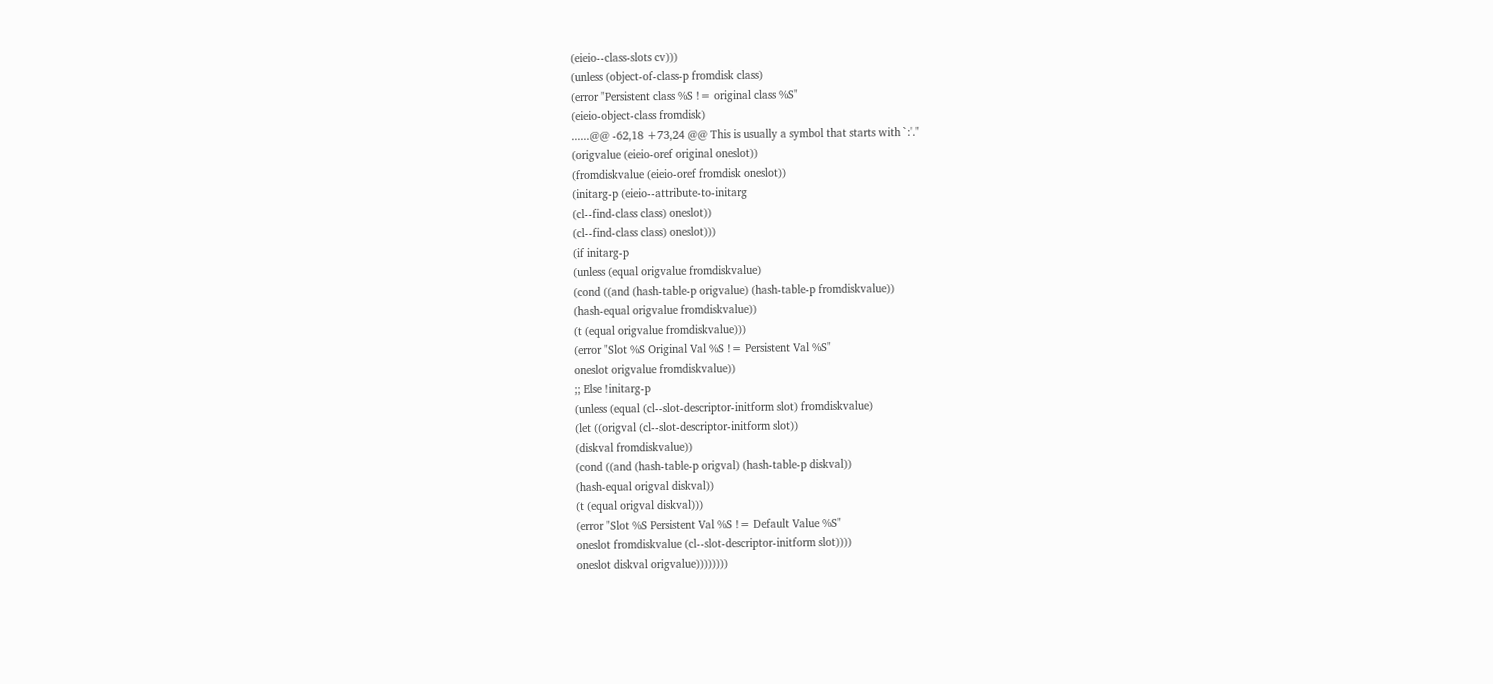(eieio--class-slots cv)))
(unless (object-of-class-p fromdisk class)
(error "Persistent class %S != original class %S"
(eieio-object-class fromdisk)
......@@ -62,18 +73,24 @@ This is usually a symbol that starts with `:'."
(origvalue (eieio-oref original oneslot))
(fromdiskvalue (eieio-oref fromdisk oneslot))
(initarg-p (eieio--attribute-to-initarg
(cl--find-class class) oneslot))
(cl--find-class class) oneslot)))
(if initarg-p
(unless (equal origvalue fromdiskvalue)
(cond ((and (hash-table-p origvalue) (hash-table-p fromdiskvalue))
(hash-equal origvalue fromdiskvalue))
(t (equal origvalue fromdiskvalue)))
(error "Slot %S Original Val %S != Persistent Val %S"
oneslot origvalue fromdiskvalue))
;; Else !initarg-p
(unless (equal (cl--slot-descriptor-initform slot) fromdiskvalue)
(let ((origval (cl--slot-descriptor-initform slot))
(diskval fromdiskvalue))
(cond ((and (hash-table-p origval) (hash-table-p diskval))
(hash-equal origval diskval))
(t (equal origval diskval)))
(error "Slot %S Persistent Val %S != Default Value %S"
oneslot fromdiskvalue (cl--slot-descriptor-initform slot))))
oneslot diskval origvalue))))))))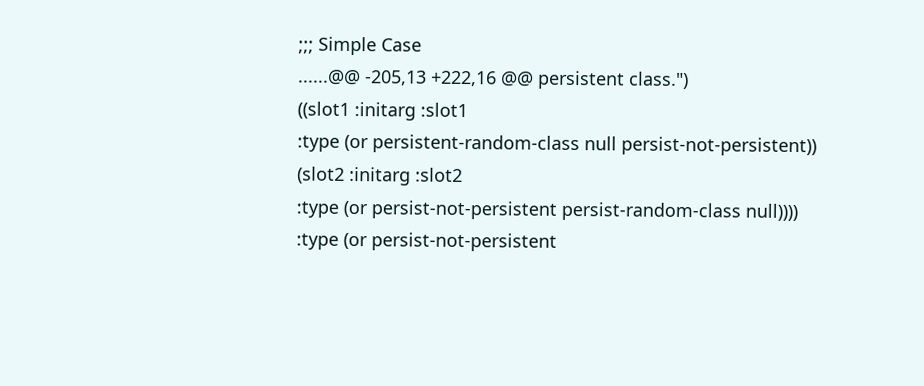;;; Simple Case
......@@ -205,13 +222,16 @@ persistent class.")
((slot1 :initarg :slot1
:type (or persistent-random-class null persist-not-persistent))
(slot2 :initarg :slot2
:type (or persist-not-persistent persist-random-class null))))
:type (or persist-not-persistent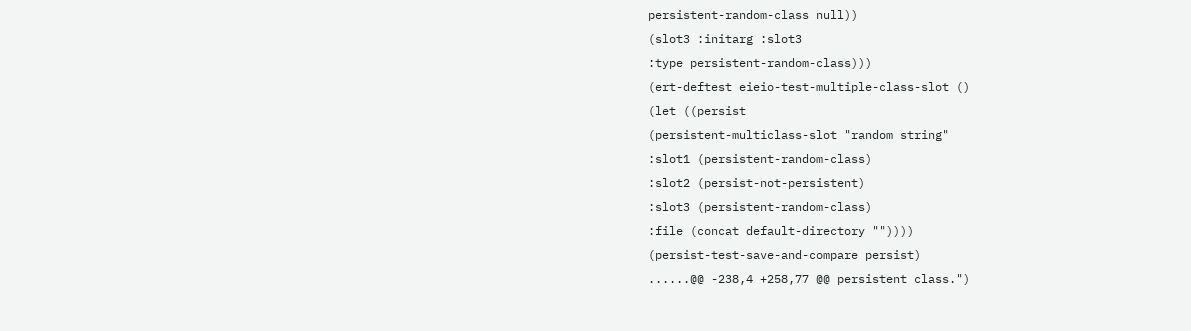persistent-random-class null))
(slot3 :initarg :slot3
:type persistent-random-class)))
(ert-deftest eieio-test-multiple-class-slot ()
(let ((persist
(persistent-multiclass-slot "random string"
:slot1 (persistent-random-class)
:slot2 (persist-not-persistent)
:slot3 (persistent-random-class)
:file (concat default-directory ""))))
(persist-test-save-and-compare persist)
......@@ -238,4 +258,77 @@ persistent class.")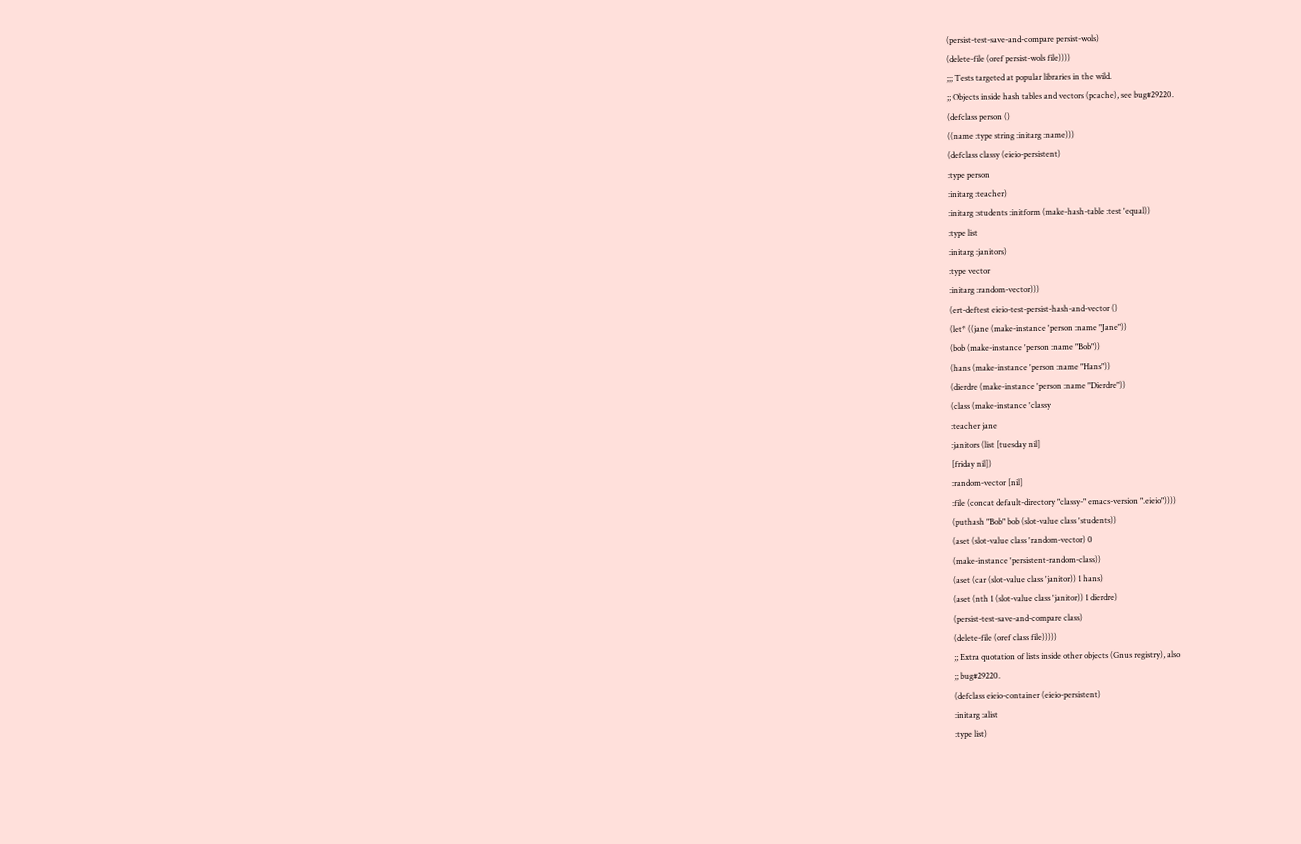(persist-test-save-and-compare persist-wols)
(delete-file (oref persist-wols file))))
;;; Tests targeted at popular libraries in the wild.
;; Objects inside hash tables and vectors (pcache), see bug#29220.
(defclass person ()
((name :type string :initarg :name)))
(defclass classy (eieio-persistent)
:type person
:initarg :teacher)
:initarg :students :initform (make-hash-table :test 'equal))
:type list
:initarg :janitors)
:type vector
:initarg :random-vector)))
(ert-deftest eieio-test-persist-hash-and-vector ()
(let* ((jane (make-instance 'person :name "Jane"))
(bob (make-instance 'person :name "Bob"))
(hans (make-instance 'person :name "Hans"))
(dierdre (make-instance 'person :name "Dierdre"))
(class (make-instance 'classy
:teacher jane
:janitors (list [tuesday nil]
[friday nil])
:random-vector [nil]
:file (concat default-directory "classy-" emacs-version ".eieio"))))
(puthash "Bob" bob (slot-value class 'students))
(aset (slot-value class 'random-vector) 0
(make-instance 'persistent-random-class))
(aset (car (slot-value class 'janitor)) 1 hans)
(aset (nth 1 (slot-value class 'janitor)) 1 dierdre)
(persist-test-save-and-compare class)
(delete-file (oref class file)))))
;; Extra quotation of lists inside other objects (Gnus registry), also
;; bug#29220.
(defclass eieio-container (eieio-persistent)
:initarg :alist
:type list)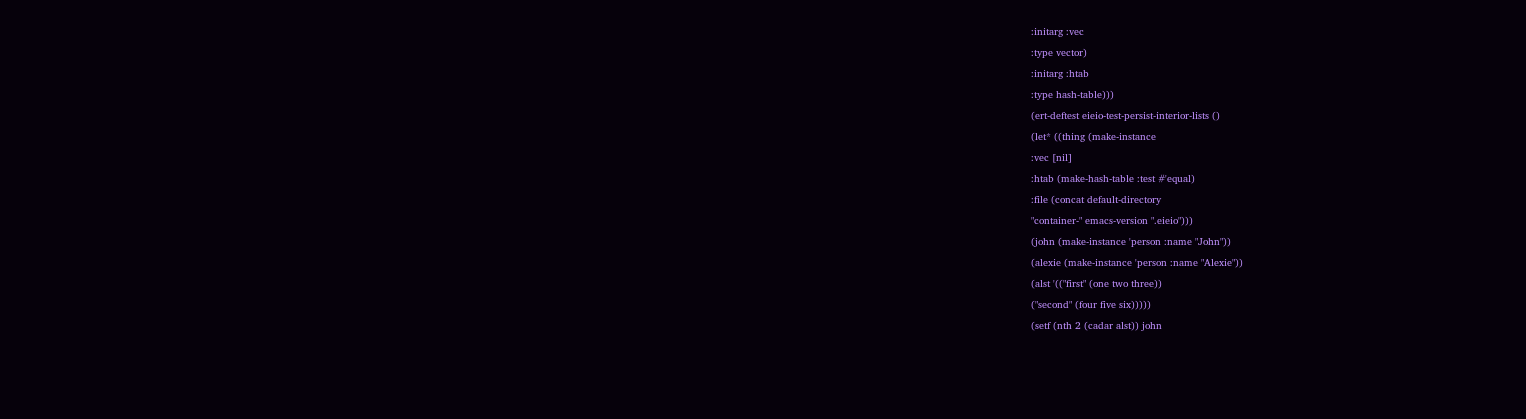:initarg :vec
:type vector)
:initarg :htab
:type hash-table)))
(ert-deftest eieio-test-persist-interior-lists ()
(let* ((thing (make-instance
:vec [nil]
:htab (make-hash-table :test #'equal)
:file (concat default-directory
"container-" emacs-version ".eieio")))
(john (make-instance 'person :name "John"))
(alexie (make-instance 'person :name "Alexie"))
(alst '(("first" (one two three))
("second" (four five six)))))
(setf (nth 2 (cadar alst)) john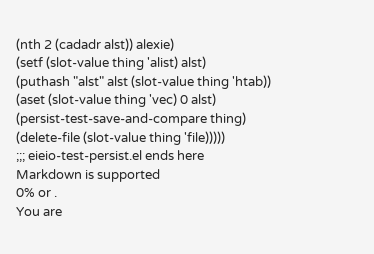(nth 2 (cadadr alst)) alexie)
(setf (slot-value thing 'alist) alst)
(puthash "alst" alst (slot-value thing 'htab))
(aset (slot-value thing 'vec) 0 alst)
(persist-test-save-and-compare thing)
(delete-file (slot-value thing 'file)))))
;;; eieio-test-persist.el ends here
Markdown is supported
0% or .
You are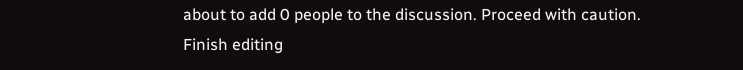about to add 0 people to the discussion. Proceed with caution.
Finish editing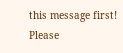this message first!
Please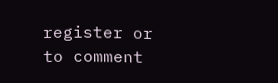register or to comment